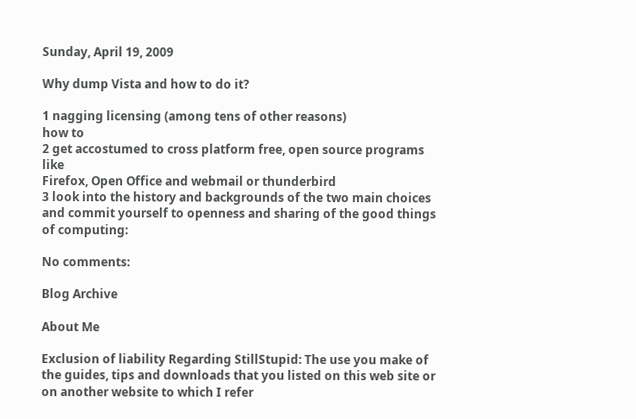Sunday, April 19, 2009

Why dump Vista and how to do it?

1 nagging licensing (among tens of other reasons)
how to
2 get accostumed to cross platform free, open source programs like
Firefox, Open Office and webmail or thunderbird
3 look into the history and backgrounds of the two main choices and commit yourself to openness and sharing of the good things of computing:

No comments:

Blog Archive

About Me

Exclusion of liability Regarding StillStupid: The use you make of the guides, tips and downloads that you listed on this web site or on another website to which I refer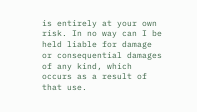is entirely at your own risk. In no way can I be held liable for damage or consequential damages of any kind, which occurs as a result of that use.